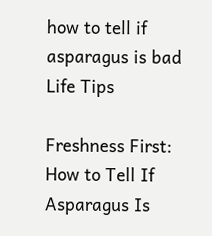how to tell if asparagus is bad
Life Tips

Freshness First: How to Tell If Asparagus Is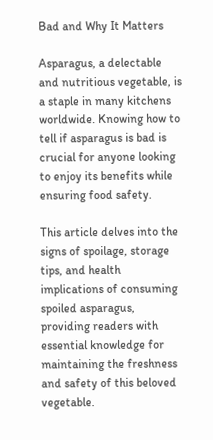Bad and Why It Matters

Asparagus, a delectable and nutritious vegetable, is a staple in many kitchens worldwide. Knowing how to tell if asparagus is bad is crucial for anyone looking to enjoy its benefits while ensuring food safety.

This article delves into the signs of spoilage, storage tips, and health implications of consuming spoiled asparagus, providing readers with essential knowledge for maintaining the freshness and safety of this beloved vegetable.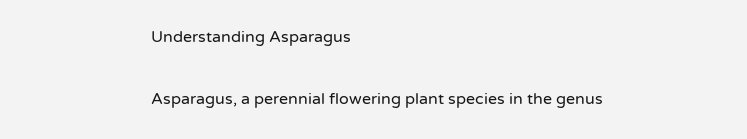Understanding Asparagus


Asparagus, a perennial flowering plant species in the genus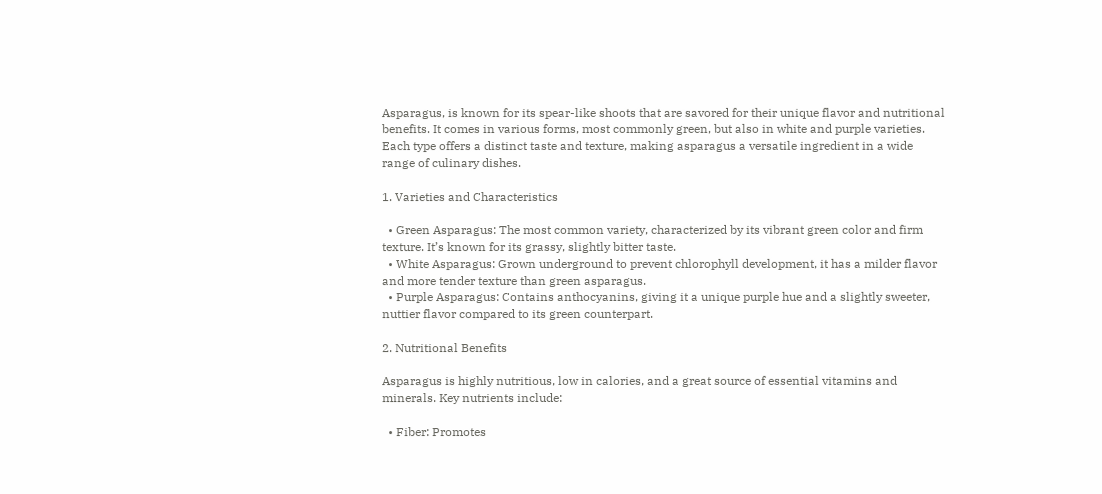Asparagus, is known for its spear-like shoots that are savored for their unique flavor and nutritional benefits. It comes in various forms, most commonly green, but also in white and purple varieties. Each type offers a distinct taste and texture, making asparagus a versatile ingredient in a wide range of culinary dishes.

1. Varieties and Characteristics

  • Green Asparagus: The most common variety, characterized by its vibrant green color and firm texture. It’s known for its grassy, slightly bitter taste.
  • White Asparagus: Grown underground to prevent chlorophyll development, it has a milder flavor and more tender texture than green asparagus.
  • Purple Asparagus: Contains anthocyanins, giving it a unique purple hue and a slightly sweeter, nuttier flavor compared to its green counterpart.

2. Nutritional Benefits

Asparagus is highly nutritious, low in calories, and a great source of essential vitamins and minerals. Key nutrients include:

  • Fiber: Promotes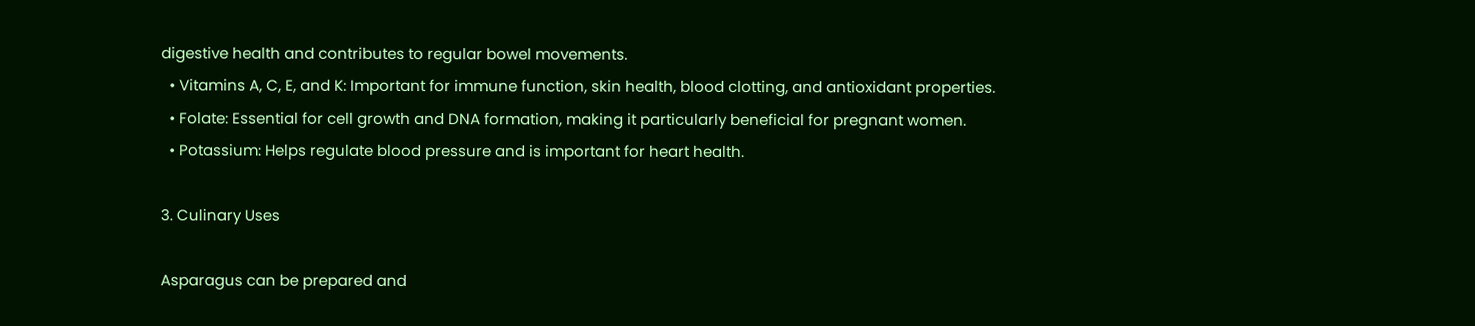digestive health and contributes to regular bowel movements.
  • Vitamins A, C, E, and K: Important for immune function, skin health, blood clotting, and antioxidant properties.
  • Folate: Essential for cell growth and DNA formation, making it particularly beneficial for pregnant women.
  • Potassium: Helps regulate blood pressure and is important for heart health.

3. Culinary Uses

Asparagus can be prepared and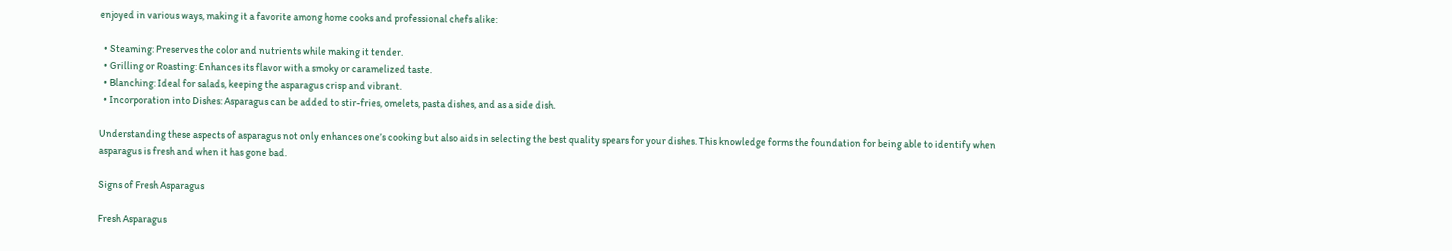enjoyed in various ways, making it a favorite among home cooks and professional chefs alike:

  • Steaming: Preserves the color and nutrients while making it tender.
  • Grilling or Roasting: Enhances its flavor with a smoky or caramelized taste.
  • Blanching: Ideal for salads, keeping the asparagus crisp and vibrant.
  • Incorporation into Dishes: Asparagus can be added to stir-fries, omelets, pasta dishes, and as a side dish.

Understanding these aspects of asparagus not only enhances one’s cooking but also aids in selecting the best quality spears for your dishes. This knowledge forms the foundation for being able to identify when asparagus is fresh and when it has gone bad.

Signs of Fresh Asparagus

Fresh Asparagus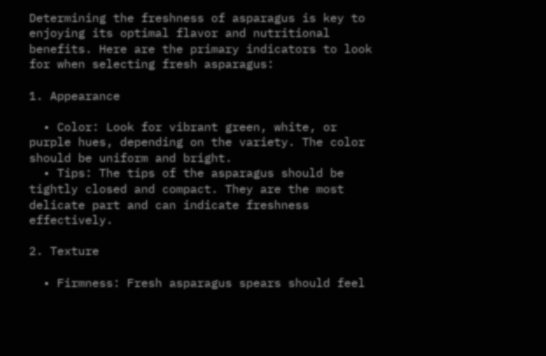Determining the freshness of asparagus is key to enjoying its optimal flavor and nutritional benefits. Here are the primary indicators to look for when selecting fresh asparagus:

1. Appearance

  • Color: Look for vibrant green, white, or purple hues, depending on the variety. The color should be uniform and bright.
  • Tips: The tips of the asparagus should be tightly closed and compact. They are the most delicate part and can indicate freshness effectively.

2. Texture

  • Firmness: Fresh asparagus spears should feel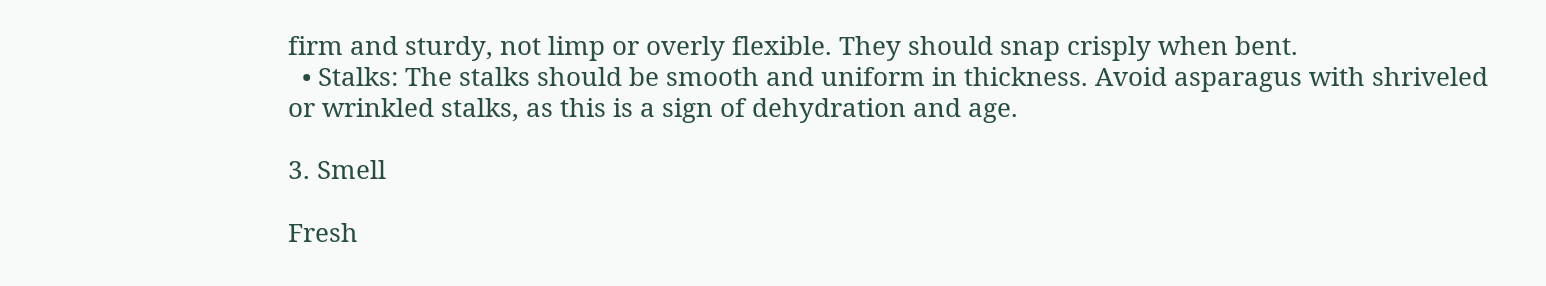firm and sturdy, not limp or overly flexible. They should snap crisply when bent.
  • Stalks: The stalks should be smooth and uniform in thickness. Avoid asparagus with shriveled or wrinkled stalks, as this is a sign of dehydration and age.

3. Smell

Fresh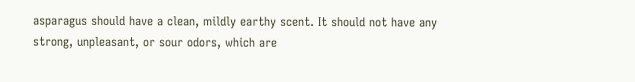asparagus should have a clean, mildly earthy scent. It should not have any strong, unpleasant, or sour odors, which are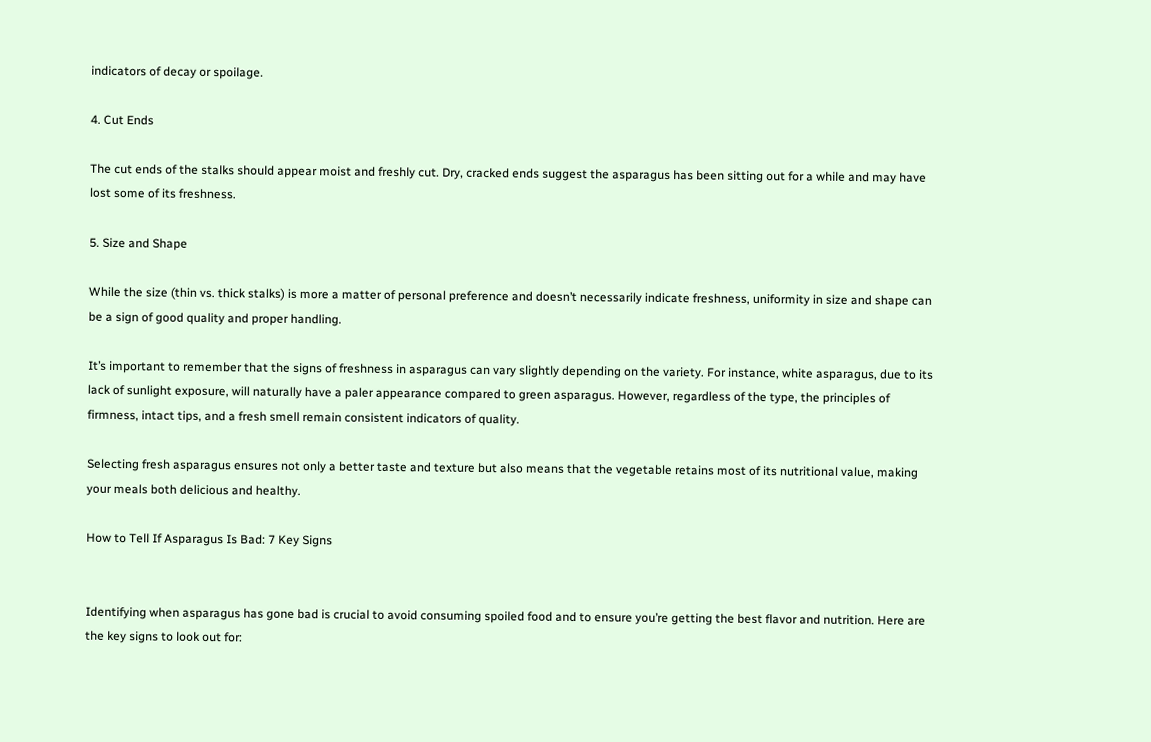indicators of decay or spoilage.

4. Cut Ends

The cut ends of the stalks should appear moist and freshly cut. Dry, cracked ends suggest the asparagus has been sitting out for a while and may have lost some of its freshness.

5. Size and Shape

While the size (thin vs. thick stalks) is more a matter of personal preference and doesn’t necessarily indicate freshness, uniformity in size and shape can be a sign of good quality and proper handling.

It’s important to remember that the signs of freshness in asparagus can vary slightly depending on the variety. For instance, white asparagus, due to its lack of sunlight exposure, will naturally have a paler appearance compared to green asparagus. However, regardless of the type, the principles of firmness, intact tips, and a fresh smell remain consistent indicators of quality.

Selecting fresh asparagus ensures not only a better taste and texture but also means that the vegetable retains most of its nutritional value, making your meals both delicious and healthy.

How to Tell If Asparagus Is Bad: 7 Key Signs


Identifying when asparagus has gone bad is crucial to avoid consuming spoiled food and to ensure you’re getting the best flavor and nutrition. Here are the key signs to look out for: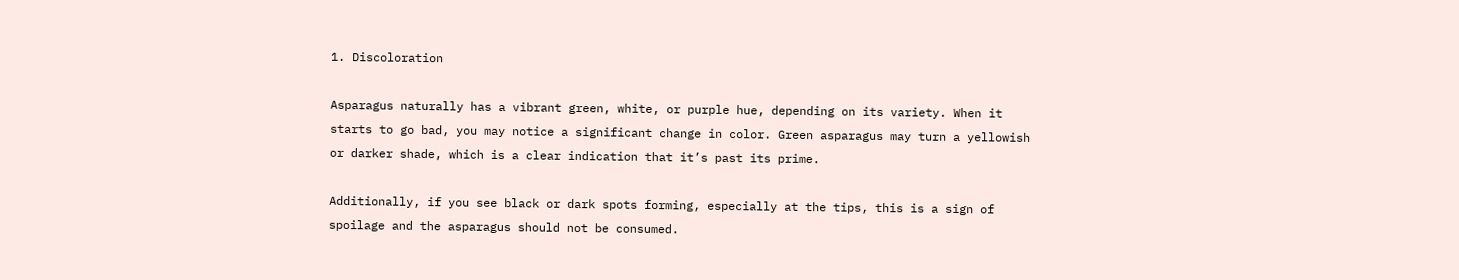1. Discoloration

Asparagus naturally has a vibrant green, white, or purple hue, depending on its variety. When it starts to go bad, you may notice a significant change in color. Green asparagus may turn a yellowish or darker shade, which is a clear indication that it’s past its prime.

Additionally, if you see black or dark spots forming, especially at the tips, this is a sign of spoilage and the asparagus should not be consumed.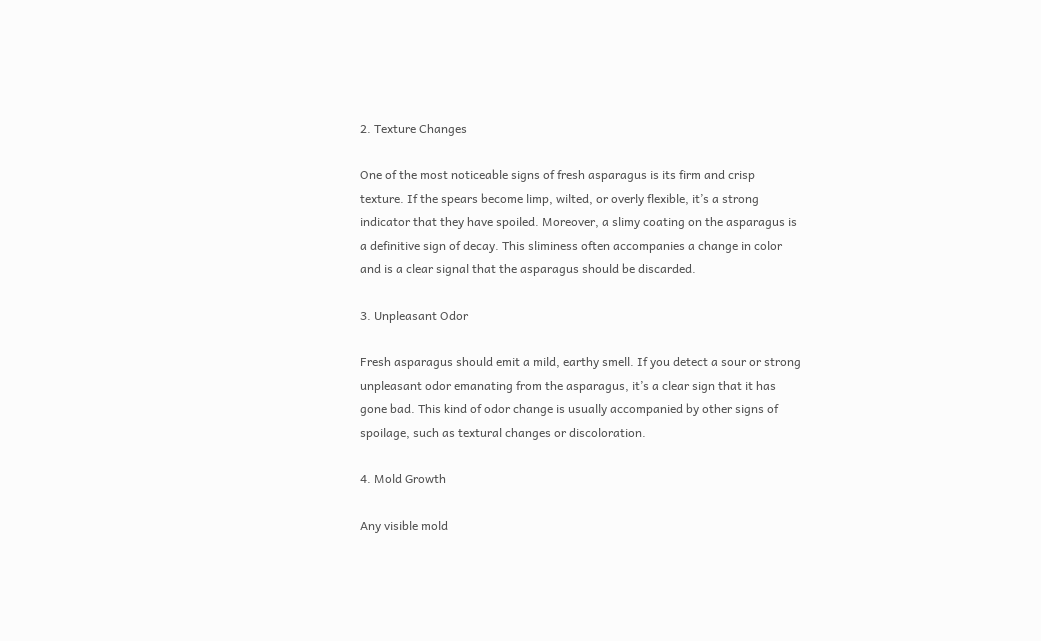2. Texture Changes

One of the most noticeable signs of fresh asparagus is its firm and crisp texture. If the spears become limp, wilted, or overly flexible, it’s a strong indicator that they have spoiled. Moreover, a slimy coating on the asparagus is a definitive sign of decay. This sliminess often accompanies a change in color and is a clear signal that the asparagus should be discarded.

3. Unpleasant Odor

Fresh asparagus should emit a mild, earthy smell. If you detect a sour or strong unpleasant odor emanating from the asparagus, it’s a clear sign that it has gone bad. This kind of odor change is usually accompanied by other signs of spoilage, such as textural changes or discoloration.

4. Mold Growth

Any visible mold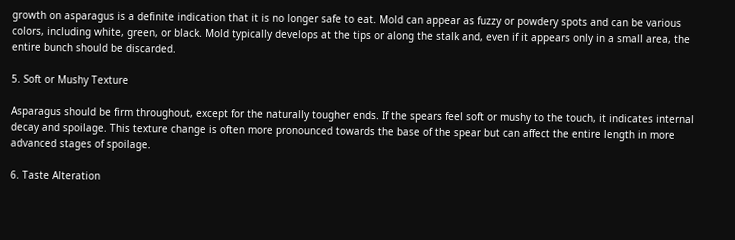growth on asparagus is a definite indication that it is no longer safe to eat. Mold can appear as fuzzy or powdery spots and can be various colors, including white, green, or black. Mold typically develops at the tips or along the stalk and, even if it appears only in a small area, the entire bunch should be discarded.

5. Soft or Mushy Texture

Asparagus should be firm throughout, except for the naturally tougher ends. If the spears feel soft or mushy to the touch, it indicates internal decay and spoilage. This texture change is often more pronounced towards the base of the spear but can affect the entire length in more advanced stages of spoilage.

6. Taste Alteration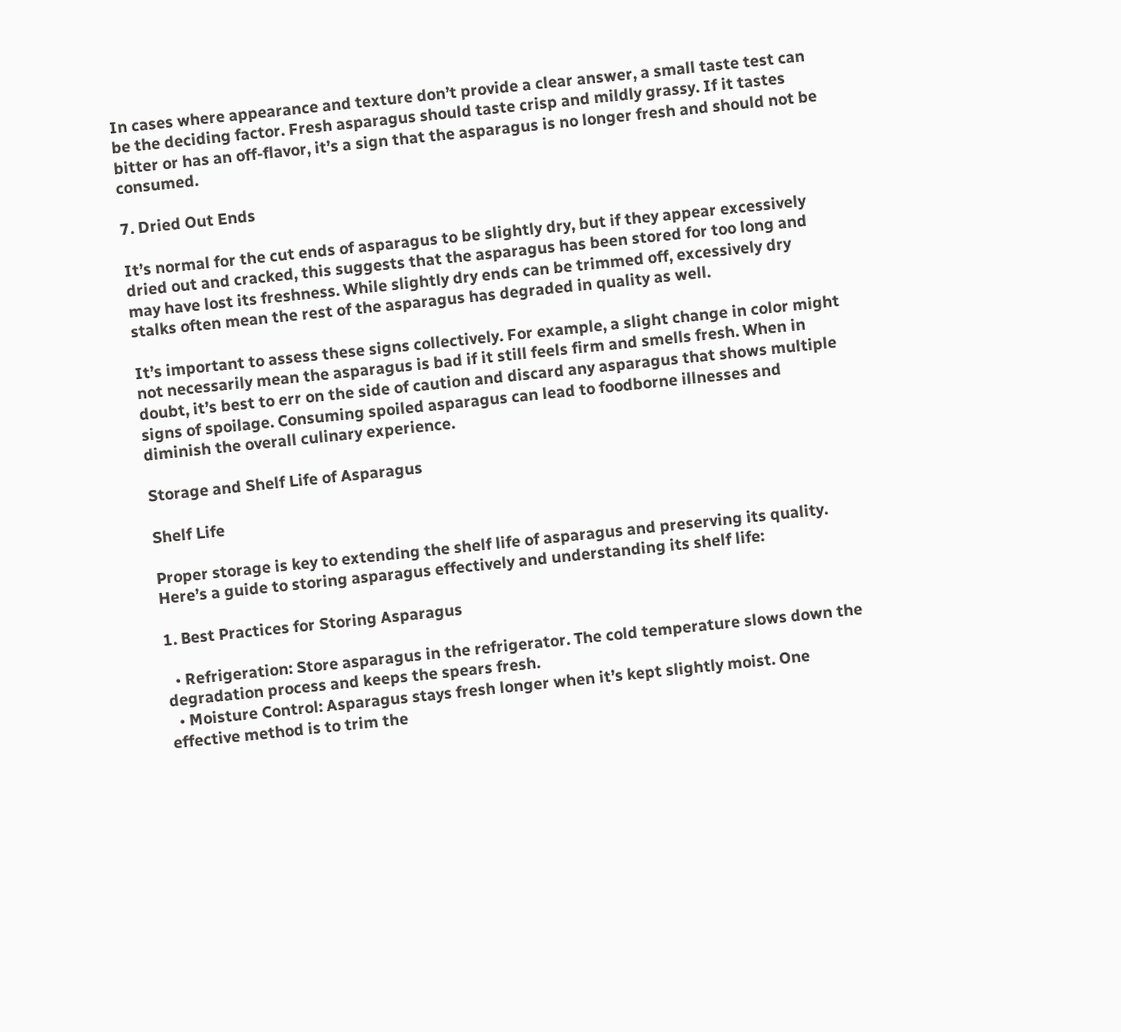In cases where appearance and texture don’t provide a clear answer, a small taste test can be the deciding factor. Fresh asparagus should taste crisp and mildly grassy. If it tastes bitter or has an off-flavor, it’s a sign that the asparagus is no longer fresh and should not be consumed.

7. Dried Out Ends

It’s normal for the cut ends of asparagus to be slightly dry, but if they appear excessively dried out and cracked, this suggests that the asparagus has been stored for too long and may have lost its freshness. While slightly dry ends can be trimmed off, excessively dry stalks often mean the rest of the asparagus has degraded in quality as well.

It’s important to assess these signs collectively. For example, a slight change in color might not necessarily mean the asparagus is bad if it still feels firm and smells fresh. When in doubt, it’s best to err on the side of caution and discard any asparagus that shows multiple signs of spoilage. Consuming spoiled asparagus can lead to foodborne illnesses and diminish the overall culinary experience.

Storage and Shelf Life of Asparagus

Shelf Life

Proper storage is key to extending the shelf life of asparagus and preserving its quality. Here’s a guide to storing asparagus effectively and understanding its shelf life:

1. Best Practices for Storing Asparagus

  • Refrigeration: Store asparagus in the refrigerator. The cold temperature slows down the degradation process and keeps the spears fresh.
  • Moisture Control: Asparagus stays fresh longer when it’s kept slightly moist. One effective method is to trim the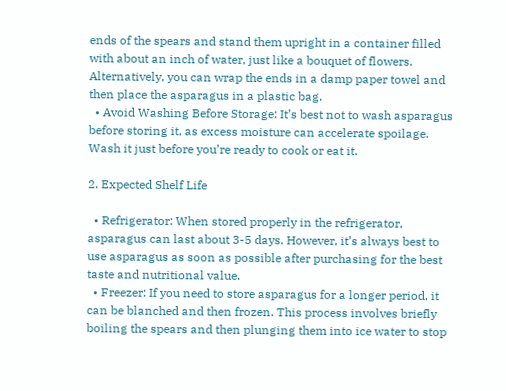ends of the spears and stand them upright in a container filled with about an inch of water, just like a bouquet of flowers. Alternatively, you can wrap the ends in a damp paper towel and then place the asparagus in a plastic bag.
  • Avoid Washing Before Storage: It’s best not to wash asparagus before storing it, as excess moisture can accelerate spoilage. Wash it just before you’re ready to cook or eat it.

2. Expected Shelf Life

  • Refrigerator: When stored properly in the refrigerator, asparagus can last about 3-5 days. However, it’s always best to use asparagus as soon as possible after purchasing for the best taste and nutritional value.
  • Freezer: If you need to store asparagus for a longer period, it can be blanched and then frozen. This process involves briefly boiling the spears and then plunging them into ice water to stop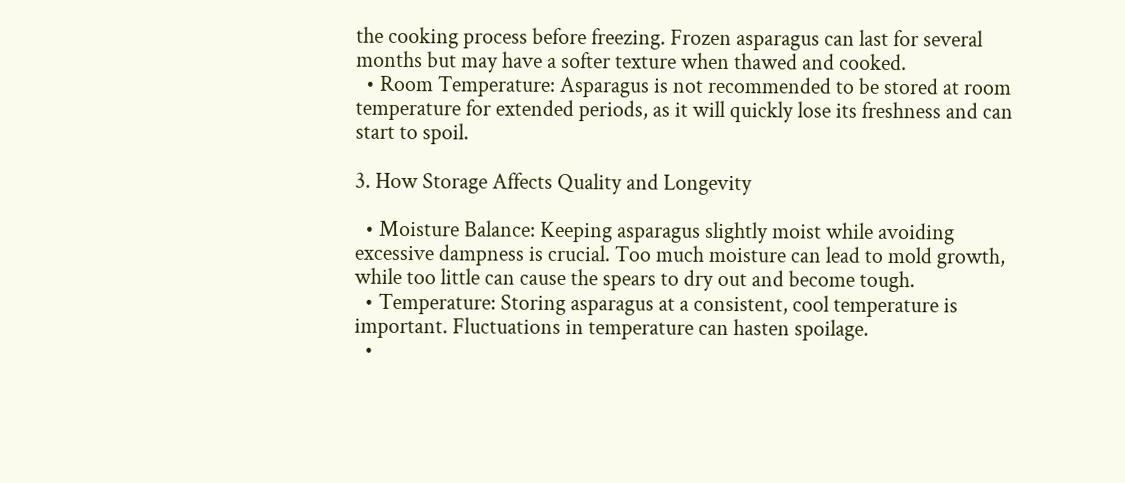the cooking process before freezing. Frozen asparagus can last for several months but may have a softer texture when thawed and cooked.
  • Room Temperature: Asparagus is not recommended to be stored at room temperature for extended periods, as it will quickly lose its freshness and can start to spoil.

3. How Storage Affects Quality and Longevity

  • Moisture Balance: Keeping asparagus slightly moist while avoiding excessive dampness is crucial. Too much moisture can lead to mold growth, while too little can cause the spears to dry out and become tough.
  • Temperature: Storing asparagus at a consistent, cool temperature is important. Fluctuations in temperature can hasten spoilage.
  •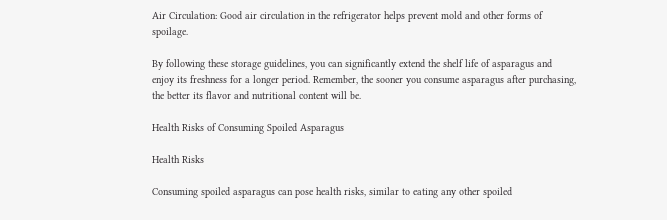Air Circulation: Good air circulation in the refrigerator helps prevent mold and other forms of spoilage.

By following these storage guidelines, you can significantly extend the shelf life of asparagus and enjoy its freshness for a longer period. Remember, the sooner you consume asparagus after purchasing, the better its flavor and nutritional content will be.

Health Risks of Consuming Spoiled Asparagus

Health Risks

Consuming spoiled asparagus can pose health risks, similar to eating any other spoiled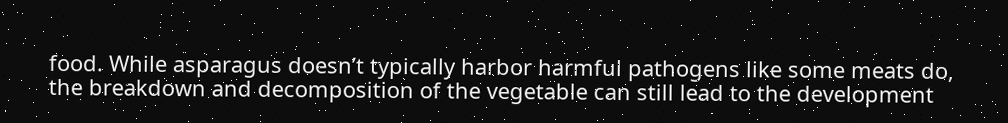food. While asparagus doesn’t typically harbor harmful pathogens like some meats do, the breakdown and decomposition of the vegetable can still lead to the development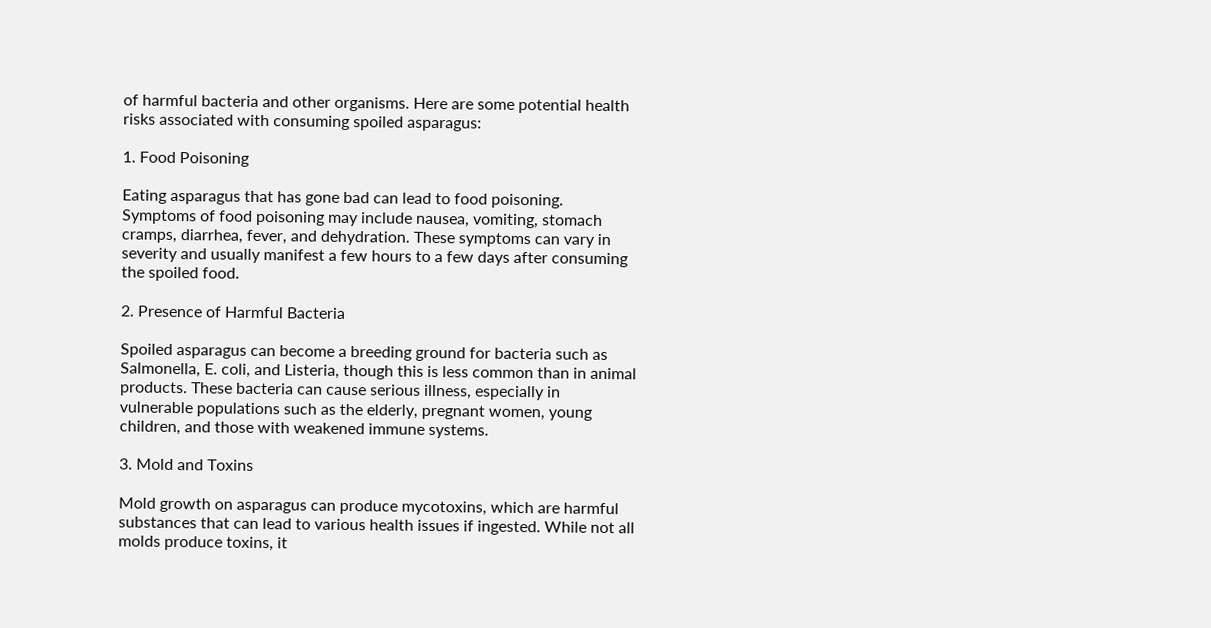of harmful bacteria and other organisms. Here are some potential health risks associated with consuming spoiled asparagus:

1. Food Poisoning

Eating asparagus that has gone bad can lead to food poisoning. Symptoms of food poisoning may include nausea, vomiting, stomach cramps, diarrhea, fever, and dehydration. These symptoms can vary in severity and usually manifest a few hours to a few days after consuming the spoiled food.

2. Presence of Harmful Bacteria

Spoiled asparagus can become a breeding ground for bacteria such as Salmonella, E. coli, and Listeria, though this is less common than in animal products. These bacteria can cause serious illness, especially in vulnerable populations such as the elderly, pregnant women, young children, and those with weakened immune systems.

3. Mold and Toxins

Mold growth on asparagus can produce mycotoxins, which are harmful substances that can lead to various health issues if ingested. While not all molds produce toxins, it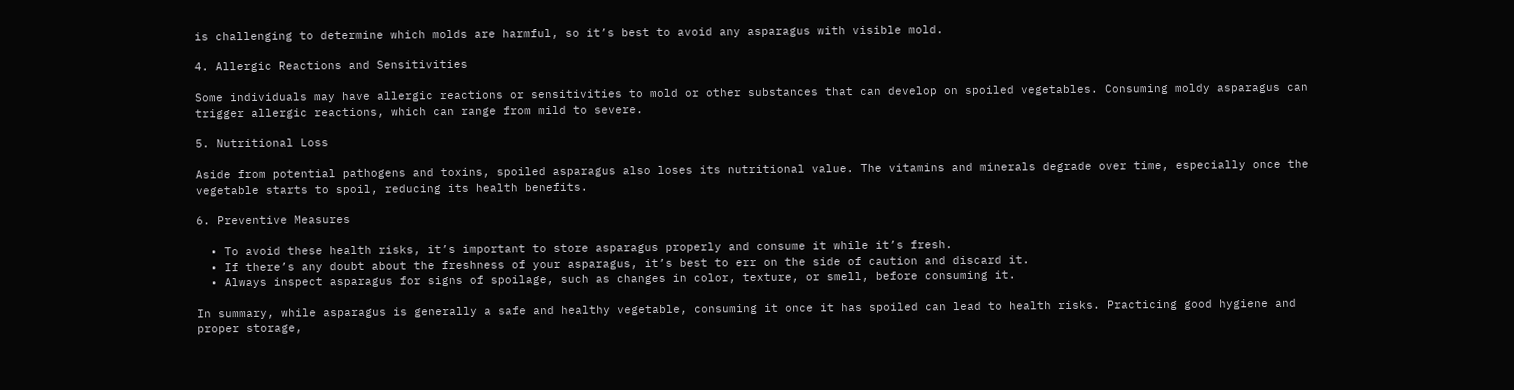is challenging to determine which molds are harmful, so it’s best to avoid any asparagus with visible mold.

4. Allergic Reactions and Sensitivities

Some individuals may have allergic reactions or sensitivities to mold or other substances that can develop on spoiled vegetables. Consuming moldy asparagus can trigger allergic reactions, which can range from mild to severe.

5. Nutritional Loss

Aside from potential pathogens and toxins, spoiled asparagus also loses its nutritional value. The vitamins and minerals degrade over time, especially once the vegetable starts to spoil, reducing its health benefits.

6. Preventive Measures

  • To avoid these health risks, it’s important to store asparagus properly and consume it while it’s fresh.
  • If there’s any doubt about the freshness of your asparagus, it’s best to err on the side of caution and discard it.
  • Always inspect asparagus for signs of spoilage, such as changes in color, texture, or smell, before consuming it.

In summary, while asparagus is generally a safe and healthy vegetable, consuming it once it has spoiled can lead to health risks. Practicing good hygiene and proper storage,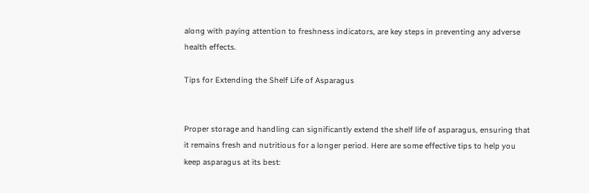along with paying attention to freshness indicators, are key steps in preventing any adverse health effects.

Tips for Extending the Shelf Life of Asparagus


Proper storage and handling can significantly extend the shelf life of asparagus, ensuring that it remains fresh and nutritious for a longer period. Here are some effective tips to help you keep asparagus at its best: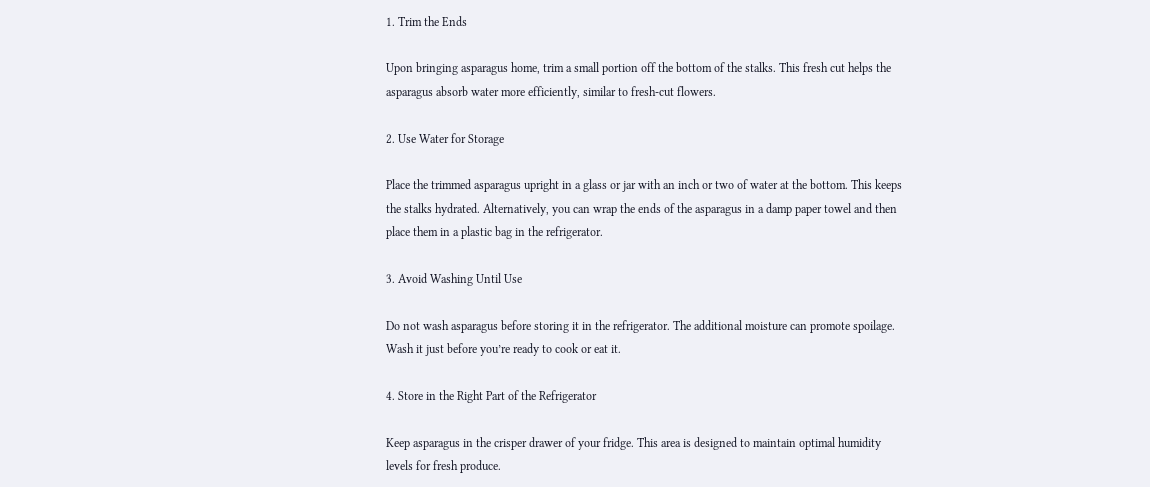1. Trim the Ends

Upon bringing asparagus home, trim a small portion off the bottom of the stalks. This fresh cut helps the asparagus absorb water more efficiently, similar to fresh-cut flowers.

2. Use Water for Storage

Place the trimmed asparagus upright in a glass or jar with an inch or two of water at the bottom. This keeps the stalks hydrated. Alternatively, you can wrap the ends of the asparagus in a damp paper towel and then place them in a plastic bag in the refrigerator.

3. Avoid Washing Until Use

Do not wash asparagus before storing it in the refrigerator. The additional moisture can promote spoilage. Wash it just before you’re ready to cook or eat it.

4. Store in the Right Part of the Refrigerator

Keep asparagus in the crisper drawer of your fridge. This area is designed to maintain optimal humidity levels for fresh produce.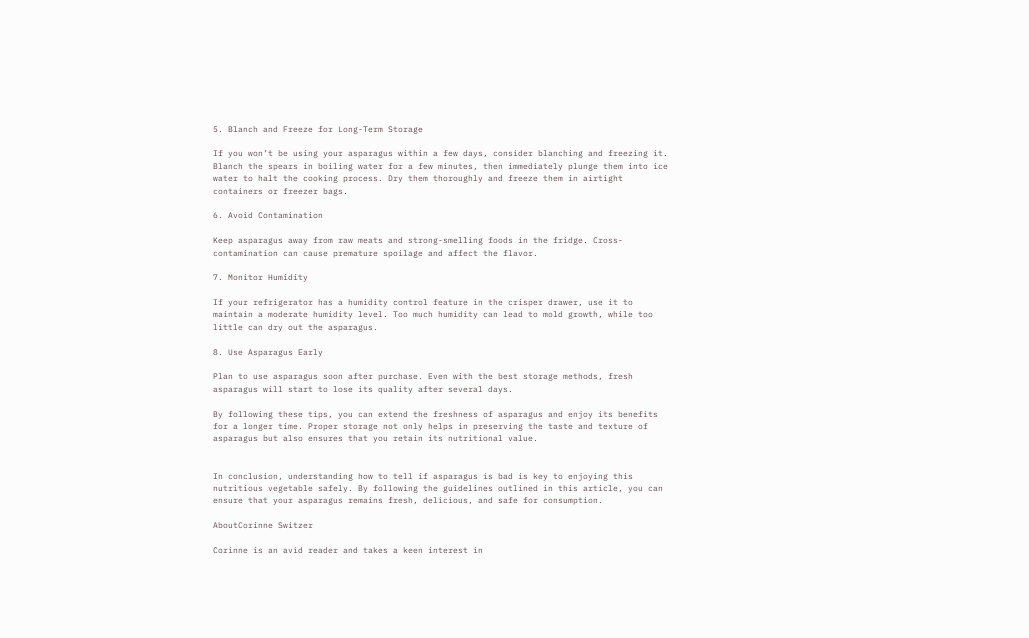5. Blanch and Freeze for Long-Term Storage

If you won’t be using your asparagus within a few days, consider blanching and freezing it. Blanch the spears in boiling water for a few minutes, then immediately plunge them into ice water to halt the cooking process. Dry them thoroughly and freeze them in airtight containers or freezer bags.

6. Avoid Contamination

Keep asparagus away from raw meats and strong-smelling foods in the fridge. Cross-contamination can cause premature spoilage and affect the flavor.

7. Monitor Humidity

If your refrigerator has a humidity control feature in the crisper drawer, use it to maintain a moderate humidity level. Too much humidity can lead to mold growth, while too little can dry out the asparagus.

8. Use Asparagus Early

Plan to use asparagus soon after purchase. Even with the best storage methods, fresh asparagus will start to lose its quality after several days.

By following these tips, you can extend the freshness of asparagus and enjoy its benefits for a longer time. Proper storage not only helps in preserving the taste and texture of asparagus but also ensures that you retain its nutritional value.


In conclusion, understanding how to tell if asparagus is bad is key to enjoying this nutritious vegetable safely. By following the guidelines outlined in this article, you can ensure that your asparagus remains fresh, delicious, and safe for consumption.

AboutCorinne Switzer

Corinne is an avid reader and takes a keen interest in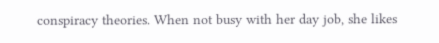conspiracy theories. When not busy with her day job, she likes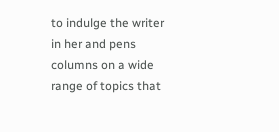to indulge the writer in her and pens columns on a wide range of topics that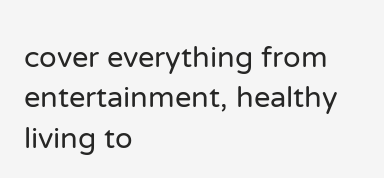cover everything from entertainment, healthy living to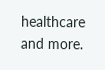healthcare and more.